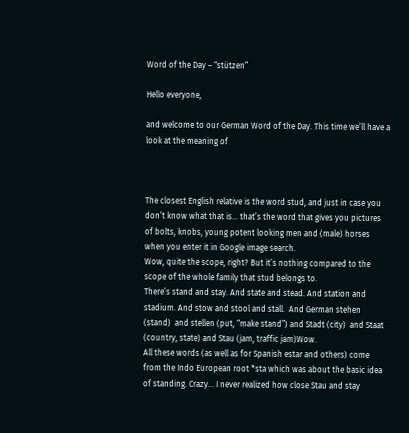Word of the Day – “stützen”

Hello everyone,

and welcome to our German Word of the Day. This time we’ll have a look at the meaning of



The closest English relative is the word stud, and just in case you don’t know what that is… that’s the word that gives you pictures of bolts, knobs, young potent looking men and (male) horses when you enter it in Google image search.
Wow, quite the scope, right? But it’s nothing compared to the scope of the whole family that stud belongs to.
There’s stand and stay. And state and stead. And station and stadium. And stow and stool and stall.  And German stehen (stand)  and stellen (put, “make stand”) and Stadt (city)  and Staat (country, state) and Stau (jam, traffic jam)Wow.
All these words (as well as for Spanish estar and others) come from the Indo European root *sta which was about the basic idea of standing. Crazy… I never realized how close Stau and stay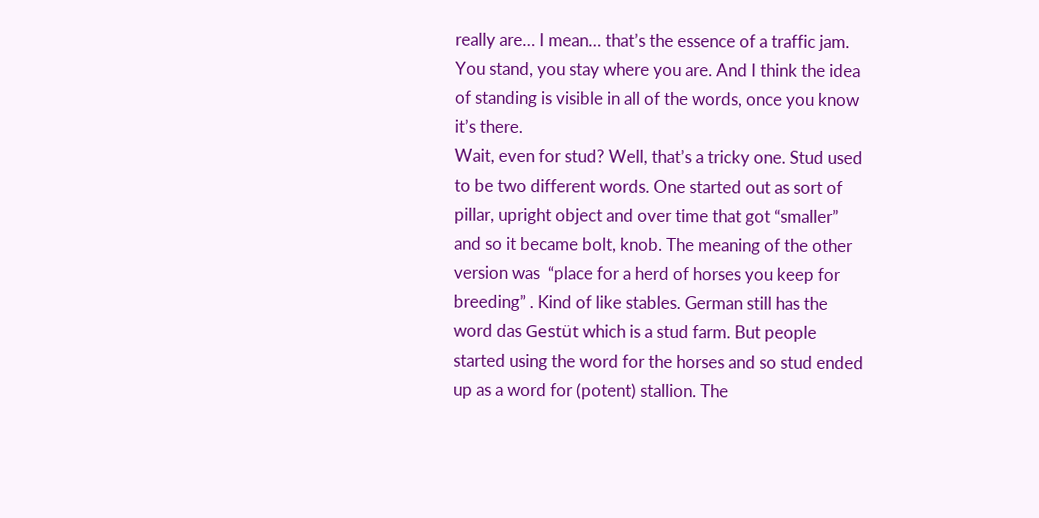really are… I mean… that’s the essence of a traffic jam. You stand, you stay where you are. And I think the idea of standing is visible in all of the words, once you know it’s there.
Wait, even for stud? Well, that’s a tricky one. Stud used to be two different words. One started out as sort of pillar, upright object and over time that got “smaller” and so it became bolt, knob. The meaning of the other version was  “place for a herd of horses you keep for breeding” . Kind of like stables. German still has the word das Gestüt which is a stud farm. But people started using the word for the horses and so stud ended up as a word for (potent) stallion. The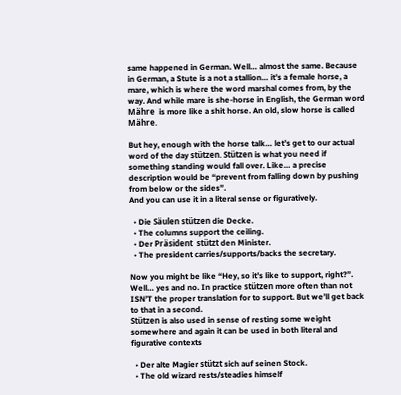same happened in German. Well… almost the same. Because in German, a Stute is a not a stallion… it’s a female horse, a mare, which is where the word marshal comes from, by the way. And while mare is she-horse in English, the German word Mähre  is more like a shit horse. An old, slow horse is called Mähre.

But hey, enough with the horse talk… let’s get to our actual word of the day stützen. Stützen is what you need if something standing would fall over. Like… a precise description would be “prevent from falling down by pushing from below or the sides”.
And you can use it in a literal sense or figuratively.

  • Die Säulen stützen die Decke.
  • The columns support the ceiling.
  • Der Präsident  stützt den Minister.
  • The president carries/supports/backs the secretary.

Now you might be like “Hey, so it’s like to support, right?”. Well… yes and no. In practice stützen more often than not ISN’T the proper translation for to support. But we’ll get back to that in a second.
Stützen is also used in sense of resting some weight somewhere and again it can be used in both literal and figurative contexts

  • Der alte Magier stützt sich auf seinen Stock.
  • The old wizard rests/steadies himself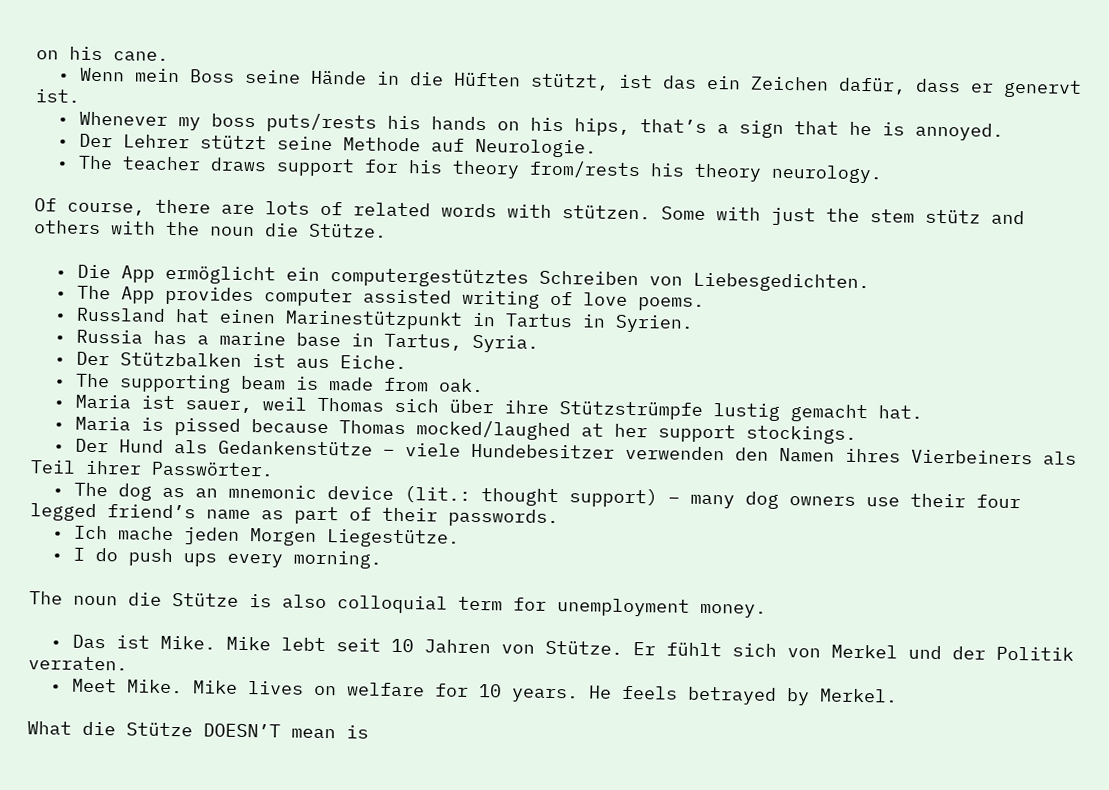on his cane.
  • Wenn mein Boss seine Hände in die Hüften stützt, ist das ein Zeichen dafür, dass er genervt ist.
  • Whenever my boss puts/rests his hands on his hips, that’s a sign that he is annoyed.
  • Der Lehrer stützt seine Methode auf Neurologie.
  • The teacher draws support for his theory from/rests his theory neurology.

Of course, there are lots of related words with stützen. Some with just the stem stütz and others with the noun die Stütze.

  • Die App ermöglicht ein computergestütztes Schreiben von Liebesgedichten.
  • The App provides computer assisted writing of love poems.
  • Russland hat einen Marinestützpunkt in Tartus in Syrien.
  • Russia has a marine base in Tartus, Syria.
  • Der Stützbalken ist aus Eiche.
  • The supporting beam is made from oak.
  • Maria ist sauer, weil Thomas sich über ihre Stützstrümpfe lustig gemacht hat.
  • Maria is pissed because Thomas mocked/laughed at her support stockings.
  • Der Hund als Gedankenstütze – viele Hundebesitzer verwenden den Namen ihres Vierbeiners als Teil ihrer Passwörter.
  • The dog as an mnemonic device (lit.: thought support) – many dog owners use their four legged friend’s name as part of their passwords.
  • Ich mache jeden Morgen Liegestütze.
  • I do push ups every morning.

The noun die Stütze is also colloquial term for unemployment money.

  • Das ist Mike. Mike lebt seit 10 Jahren von Stütze. Er fühlt sich von Merkel und der Politik verraten.
  • Meet Mike. Mike lives on welfare for 10 years. He feels betrayed by Merkel.

What die Stütze DOESN’T mean is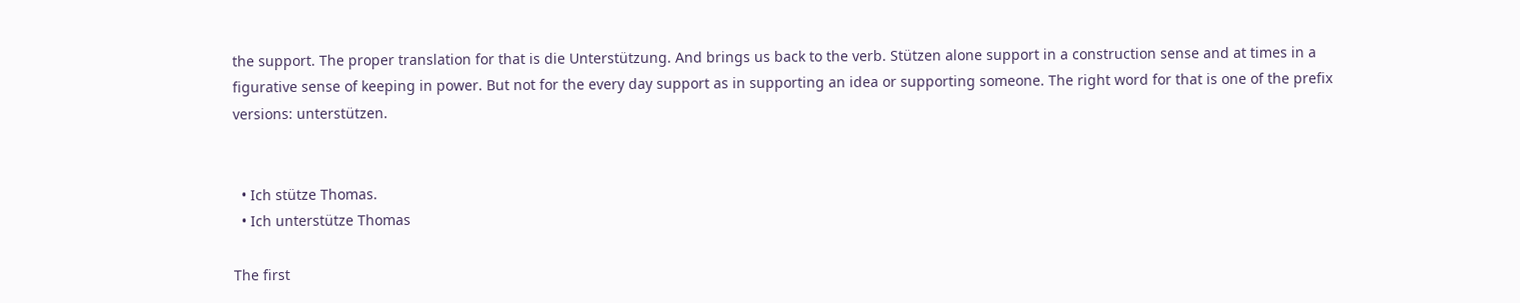the support. The proper translation for that is die Unterstützung. And brings us back to the verb. Stützen alone support in a construction sense and at times in a figurative sense of keeping in power. But not for the every day support as in supporting an idea or supporting someone. The right word for that is one of the prefix versions: unterstützen.


  • Ich stütze Thomas.
  • Ich unterstütze Thomas

The first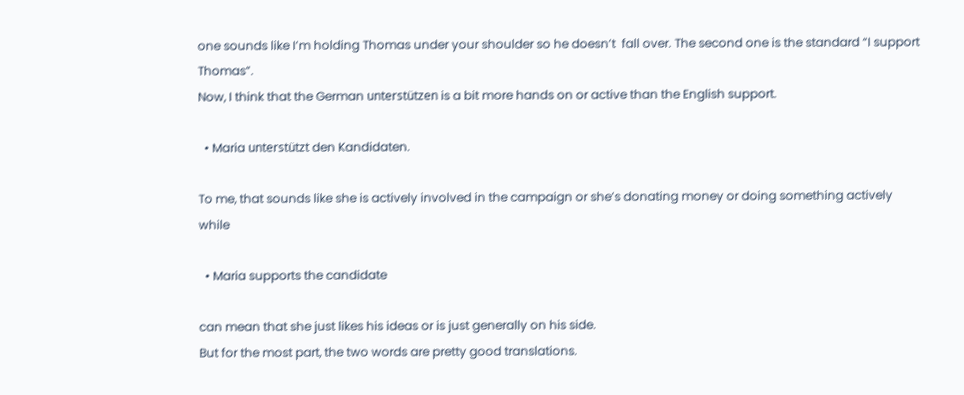one sounds like I’m holding Thomas under your shoulder so he doesn’t  fall over. The second one is the standard “I support Thomas”.
Now, I think that the German unterstützen is a bit more hands on or active than the English support.

  • Maria unterstützt den Kandidaten.

To me, that sounds like she is actively involved in the campaign or she’s donating money or doing something actively while

  • Maria supports the candidate

can mean that she just likes his ideas or is just generally on his side.
But for the most part, the two words are pretty good translations.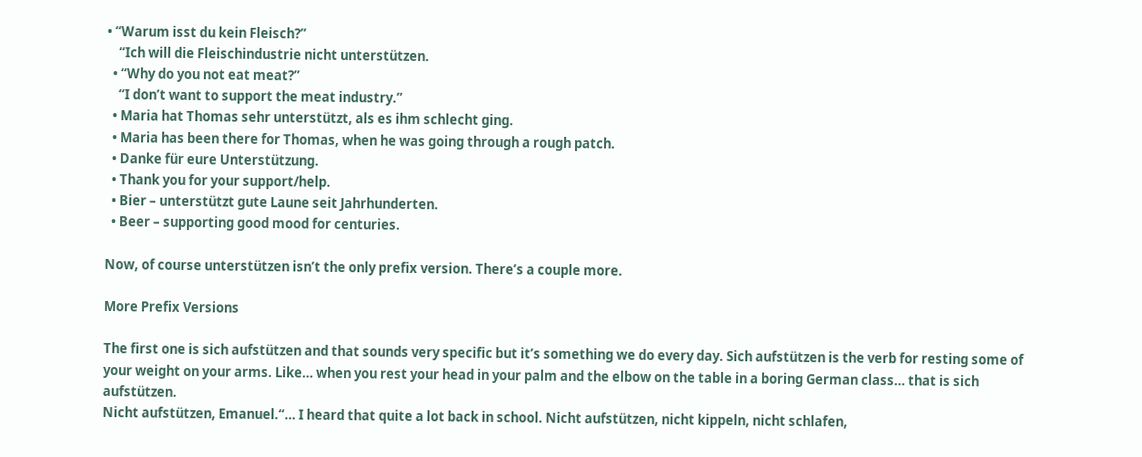• “Warum isst du kein Fleisch?”
    “Ich will die Fleischindustrie nicht unterstützen.
  • “Why do you not eat meat?”
    “I don’t want to support the meat industry.”
  • Maria hat Thomas sehr unterstützt, als es ihm schlecht ging.
  • Maria has been there for Thomas, when he was going through a rough patch.
  • Danke für eure Unterstützung.
  • Thank you for your support/help.
  • Bier – unterstützt gute Laune seit Jahrhunderten.
  • Beer – supporting good mood for centuries.

Now, of course unterstützen isn’t the only prefix version. There’s a couple more.

More Prefix Versions

The first one is sich aufstützen and that sounds very specific but it’s something we do every day. Sich aufstützen is the verb for resting some of your weight on your arms. Like… when you rest your head in your palm and the elbow on the table in a boring German class… that is sich aufstützen.
Nicht aufstützen, Emanuel.“… I heard that quite a lot back in school. Nicht aufstützen, nicht kippeln, nicht schlafen,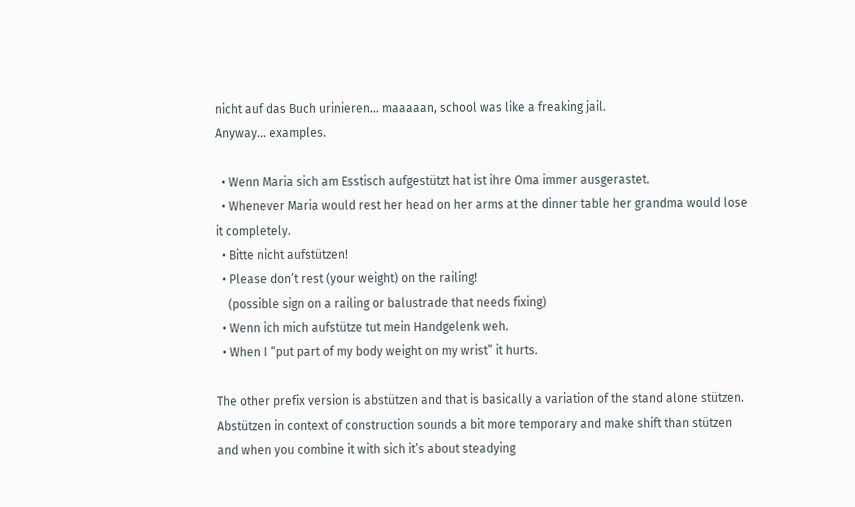nicht auf das Buch urinieren… maaaaan, school was like a freaking jail.
Anyway… examples.

  • Wenn Maria sich am Esstisch aufgestützt hat ist ihre Oma immer ausgerastet.
  • Whenever Maria would rest her head on her arms at the dinner table her grandma would lose it completely.
  • Bitte nicht aufstützen!
  • Please don’t rest (your weight) on the railing!
    (possible sign on a railing or balustrade that needs fixing)
  • Wenn ich mich aufstütze tut mein Handgelenk weh.
  • When I “put part of my body weight on my wrist” it hurts.

The other prefix version is abstützen and that is basically a variation of the stand alone stützen. Abstützen in context of construction sounds a bit more temporary and make shift than stützen and when you combine it with sich it’s about steadying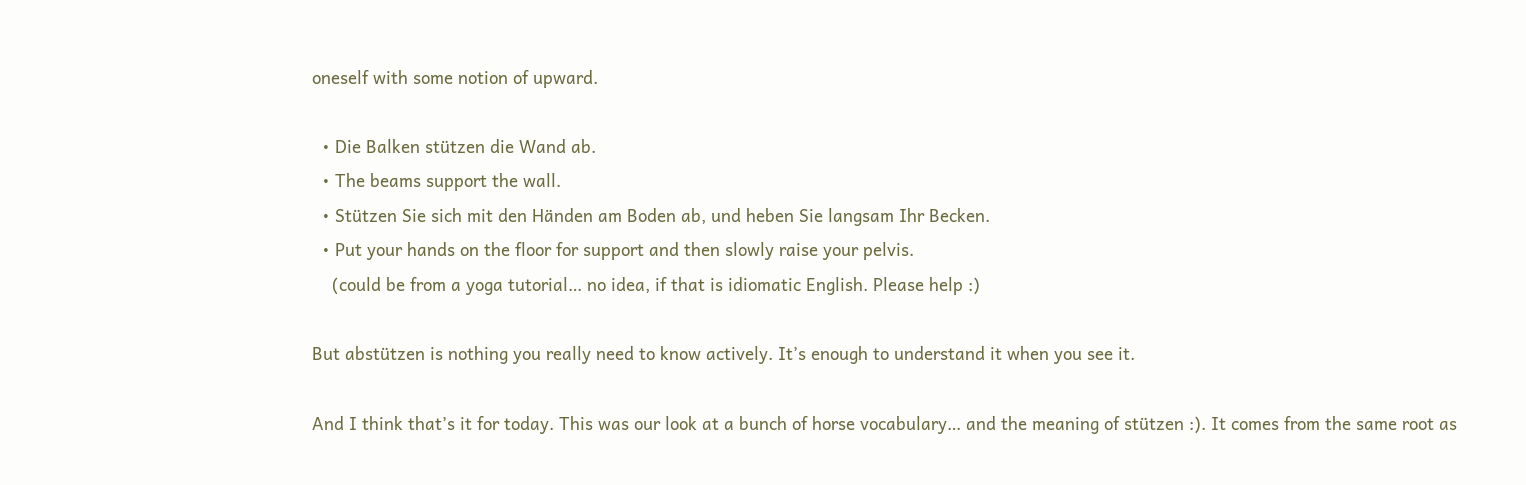oneself with some notion of upward.

  • Die Balken stützen die Wand ab.
  • The beams support the wall.
  • Stützen Sie sich mit den Händen am Boden ab, und heben Sie langsam Ihr Becken.
  • Put your hands on the floor for support and then slowly raise your pelvis.
    (could be from a yoga tutorial… no idea, if that is idiomatic English. Please help :)

But abstützen is nothing you really need to know actively. It’s enough to understand it when you see it.

And I think that’s it for today. This was our look at a bunch of horse vocabulary… and the meaning of stützen :). It comes from the same root as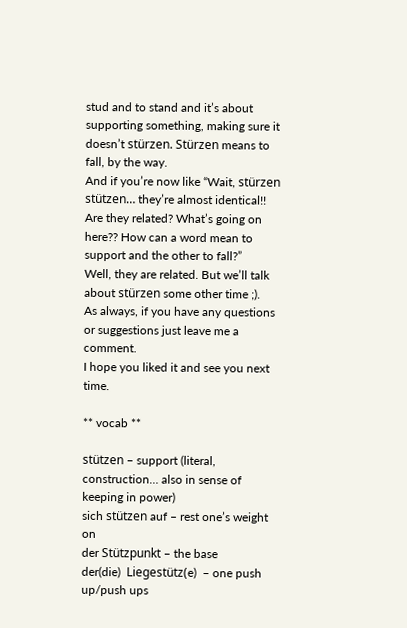stud and to stand and it’s about supporting something, making sure it doesn’t stürzen. Stürzen means to fall, by the way.
And if you’re now like “Wait, stürzen stützen… they’re almost identical!!   Are they related? What’s going on here?? How can a word mean to support and the other to fall?”
Well, they are related. But we’ll talk about stürzen some other time ;).
As always, if you have any questions or suggestions just leave me a comment.
I hope you liked it and see you next time.

** vocab **

stützen – support (literal, construction… also in sense of keeping in power)
sich stützen auf – rest one’s weight on
der Stützpunkt – the base
der(die)  Liegestütz(e)  – one push up/push ups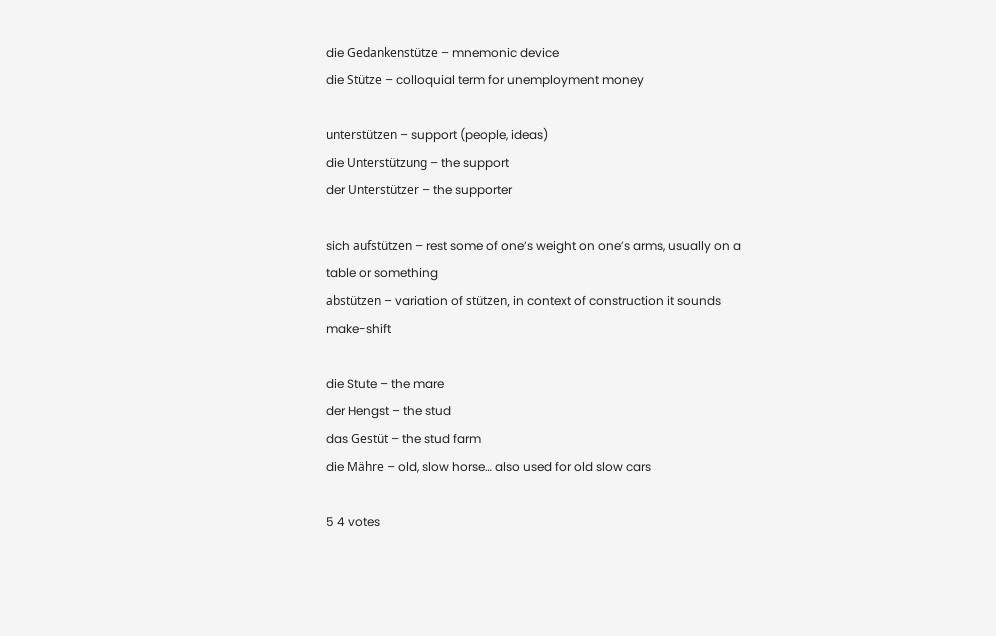die Gedankenstütze – mnemonic device
die Stütze – colloquial term for unemployment money

unterstützen – support (people, ideas)
die Unterstützung – the support
der Unterstützer – the supporter

sich aufstützen – rest some of one’s weight on one’s arms, usually on a table or something
abstützen – variation of stützen, in context of construction it sounds make-shift

die Stute – the mare
der Hengst – the stud
das Gestüt – the stud farm
die Mähre – old, slow horse… also used for old slow cars

5 4 votes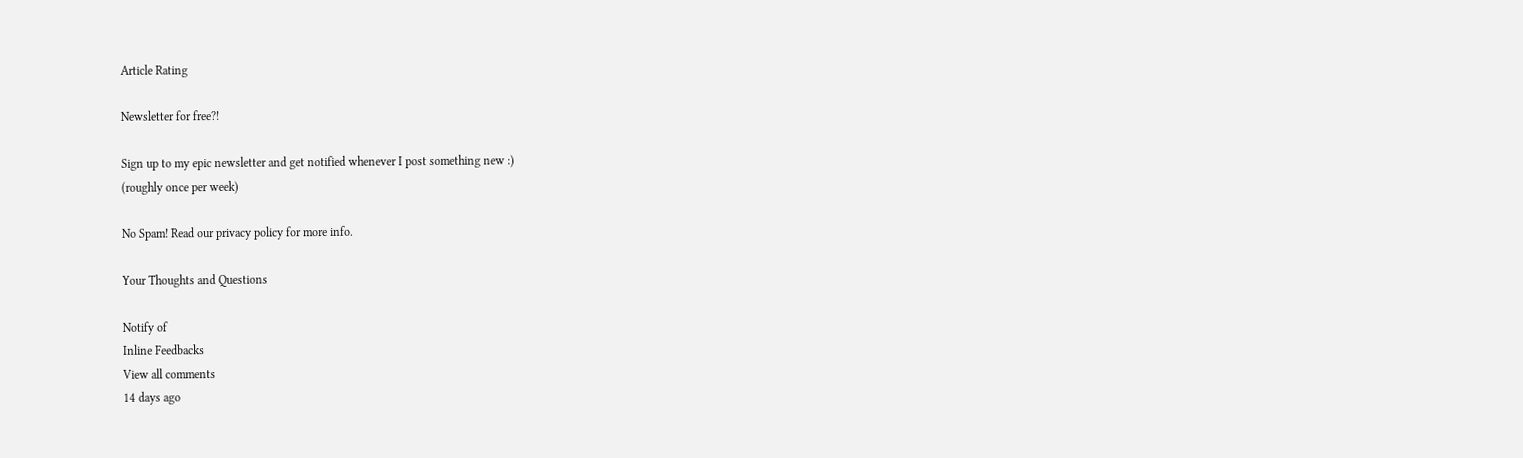Article Rating

Newsletter for free?!

Sign up to my epic newsletter and get notified whenever I post something new :)
(roughly once per week)

No Spam! Read our privacy policy for more info.

Your Thoughts and Questions

Notify of
Inline Feedbacks
View all comments
14 days ago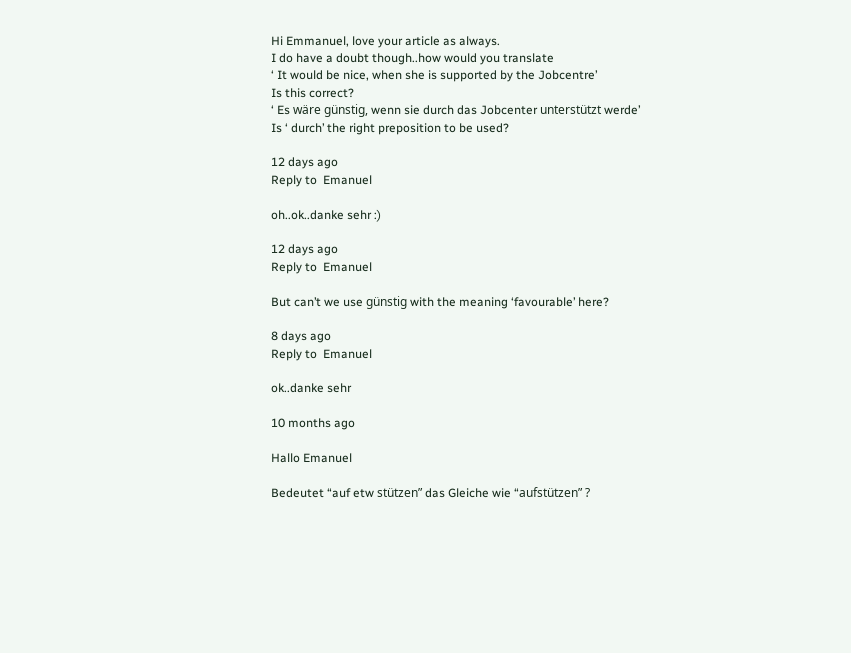Hi Emmanuel, love your article as always.
I do have a doubt though..how would you translate
‘ It would be nice, when she is supported by the Jobcentre’
Is this correct?
‘ Es wäre günstig, wenn sie durch das Jobcenter unterstützt werde’
Is ‘ durch’ the right preposition to be used?

12 days ago
Reply to  Emanuel

oh..ok..danke sehr :)

12 days ago
Reply to  Emanuel

But can’t we use günstig with the meaning ‘favourable’ here?

8 days ago
Reply to  Emanuel

ok..danke sehr

10 months ago

Hallo Emanuel

Bedeutet “auf etw stützen” das Gleiche wie “aufstützen” ?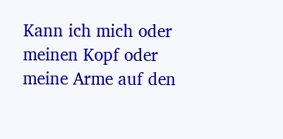Kann ich mich oder meinen Kopf oder meine Arme auf den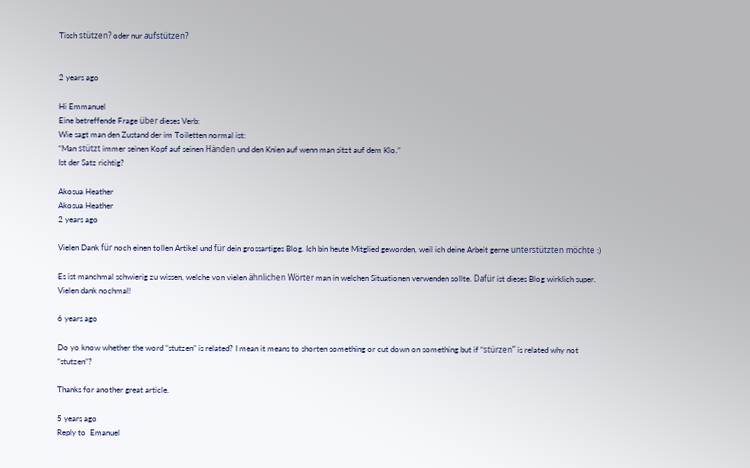Tisch stützen? oder nur aufstützen?


2 years ago

Hi Emmanuel
Eine betreffende Frage über dieses Verb:
Wie sagt man den Zustand der im Toiletten normal ist:
“Man stützt immer seinen Kopf auf seinen Händen und den Knien auf wenn man sitzt auf dem Klo.”
Ist der Satz richtig?

Akosua Heather
Akosua Heather
2 years ago

Vielen Dank für noch einen tollen Artikel und für dein grossartiges Blog. Ich bin heute Mitglied geworden, weil ich deine Arbeit gerne unterstützten möchte :)

Es ist manchmal schwierig zu wissen, welche von vielen ähnlichen Wörter man in welchen Situationen verwenden sollte. Dafür ist dieses Blog wirklich super. Vielen dank nochmal!

6 years ago

Do yo know whether the word “stutzen” is related? I mean it means to shorten something or cut down on something but if “stürzen” is related why not “stutzen”?

Thanks for another great article.

5 years ago
Reply to  Emanuel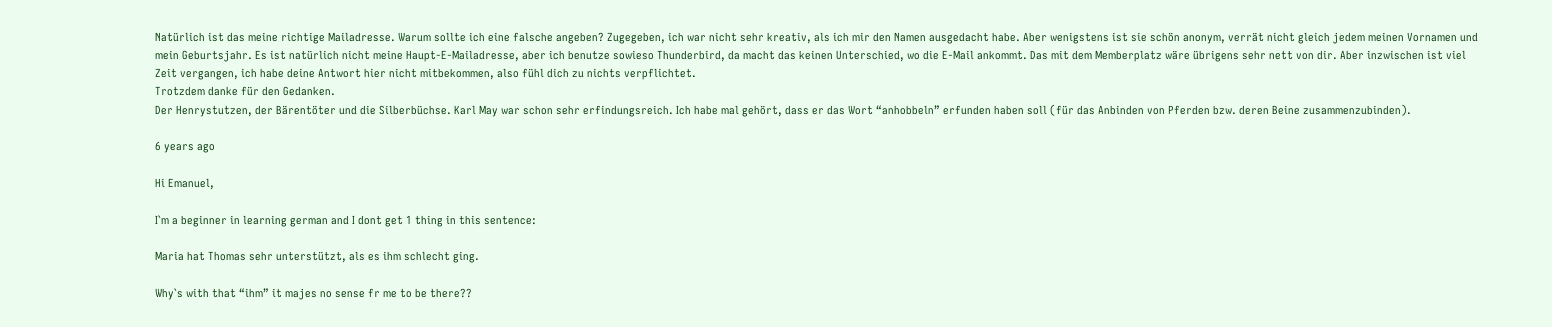Natürlich ist das meine richtige Mailadresse. Warum sollte ich eine falsche angeben? Zugegeben, ich war nicht sehr kreativ, als ich mir den Namen ausgedacht habe. Aber wenigstens ist sie schön anonym, verrät nicht gleich jedem meinen Vornamen und mein Geburtsjahr. Es ist natürlich nicht meine Haupt-E-Mailadresse, aber ich benutze sowieso Thunderbird, da macht das keinen Unterschied, wo die E-Mail ankommt. Das mit dem Memberplatz wäre übrigens sehr nett von dir. Aber inzwischen ist viel Zeit vergangen, ich habe deine Antwort hier nicht mitbekommen, also fühl dich zu nichts verpflichtet.
Trotzdem danke für den Gedanken.
Der Henrystutzen, der Bärentöter und die Silberbüchse. Karl May war schon sehr erfindungsreich. Ich habe mal gehört, dass er das Wort “anhobbeln” erfunden haben soll (für das Anbinden von Pferden bzw. deren Beine zusammenzubinden).

6 years ago

Hi Emanuel,

I`m a beginner in learning german and I dont get 1 thing in this sentence:

Maria hat Thomas sehr unterstützt, als es ihm schlecht ging.

Why`s with that “ihm” it majes no sense fr me to be there??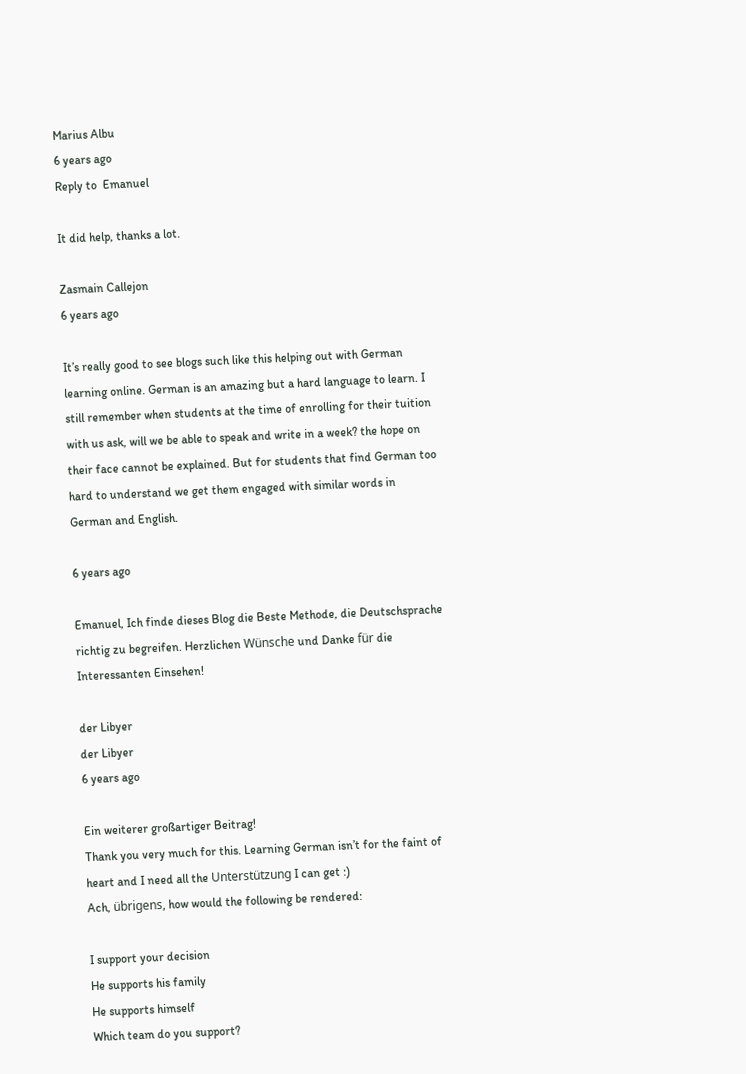Marius Albu
6 years ago
Reply to  Emanuel

It did help, thanks a lot.

Zasmain Callejon
6 years ago

It’s really good to see blogs such like this helping out with German learning online. German is an amazing but a hard language to learn. I still remember when students at the time of enrolling for their tuition with us ask, will we be able to speak and write in a week? the hope on their face cannot be explained. But for students that find German too hard to understand we get them engaged with similar words in German and English.

6 years ago

Emanuel, Ich finde dieses Blog die Beste Methode, die Deutschsprache richtig zu begreifen. Herzlichen Wünsche und Danke für die Interessanten Einsehen!

der Libyer
der Libyer
6 years ago

Ein weiterer großartiger Beitrag!
Thank you very much for this. Learning German isn’t for the faint of heart and I need all the Unterstützung I can get :)
Ach, übrigens, how would the following be rendered:

I support your decision
He supports his family
He supports himself
Which team do you support?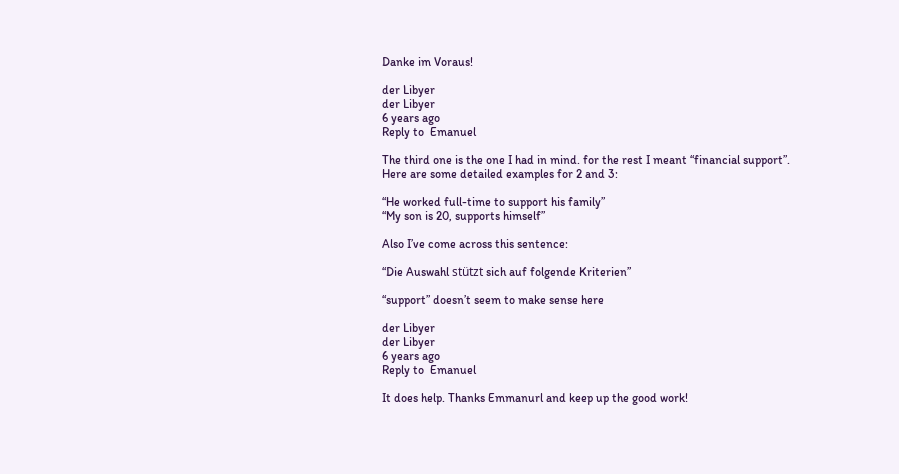Danke im Voraus!

der Libyer
der Libyer
6 years ago
Reply to  Emanuel

The third one is the one I had in mind. for the rest I meant “financial support”.
Here are some detailed examples for 2 and 3:

“He worked full-time to support his family”
“My son is 20, supports himself”

Also I’ve come across this sentence:

“Die Auswahl stützt sich auf folgende Kriterien”

“support” doesn’t seem to make sense here

der Libyer
der Libyer
6 years ago
Reply to  Emanuel

It does help. Thanks Emmanurl and keep up the good work!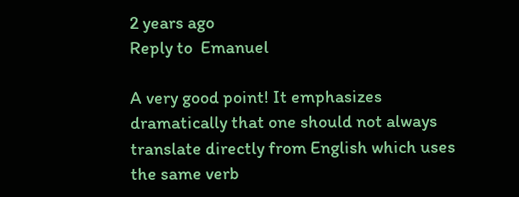2 years ago
Reply to  Emanuel

A very good point! It emphasizes dramatically that one should not always translate directly from English which uses the same verb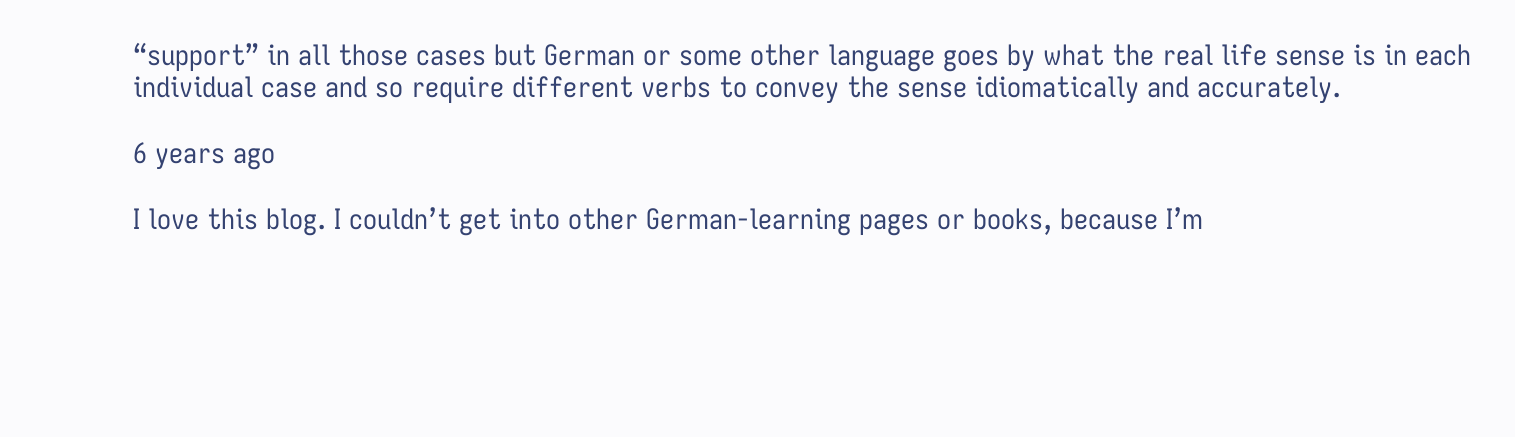“support” in all those cases but German or some other language goes by what the real life sense is in each individual case and so require different verbs to convey the sense idiomatically and accurately.

6 years ago

I love this blog. I couldn’t get into other German-learning pages or books, because I’m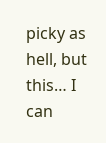picky as hell, but this… I can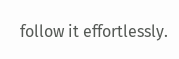follow it effortlessly.